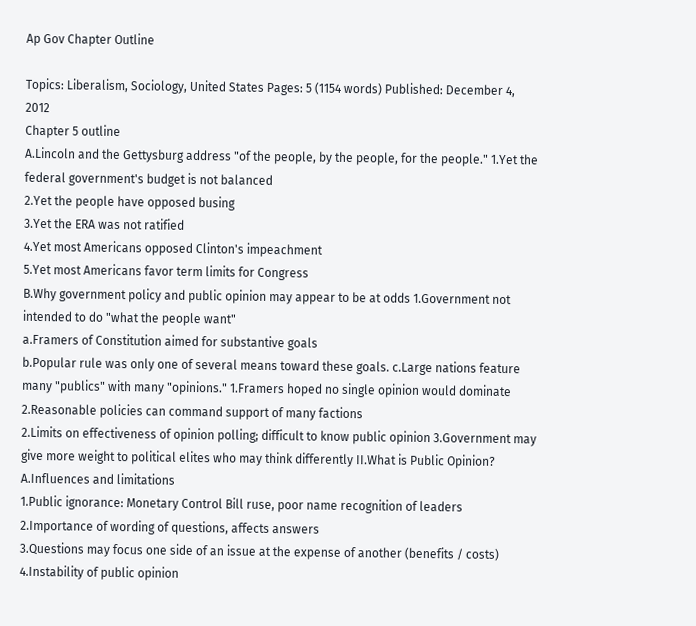Ap Gov Chapter Outline

Topics: Liberalism, Sociology, United States Pages: 5 (1154 words) Published: December 4, 2012
Chapter 5 outline
A.Lincoln and the Gettysburg address "of the people, by the people, for the people." 1.Yet the federal government's budget is not balanced
2.Yet the people have opposed busing
3.Yet the ERA was not ratified
4.Yet most Americans opposed Clinton's impeachment
5.Yet most Americans favor term limits for Congress
B.Why government policy and public opinion may appear to be at odds 1.Government not intended to do "what the people want"
a.Framers of Constitution aimed for substantive goals
b.Popular rule was only one of several means toward these goals. c.Large nations feature many "publics" with many "opinions." 1.Framers hoped no single opinion would dominate
2.Reasonable policies can command support of many factions
2.Limits on effectiveness of opinion polling; difficult to know public opinion 3.Government may give more weight to political elites who may think differently II.What is Public Opinion?
A.Influences and limitations
1.Public ignorance: Monetary Control Bill ruse, poor name recognition of leaders 2.Importance of wording of questions, affects answers
3.Questions may focus one side of an issue at the expense of another (benefits / costs) 4.Instability of public opinion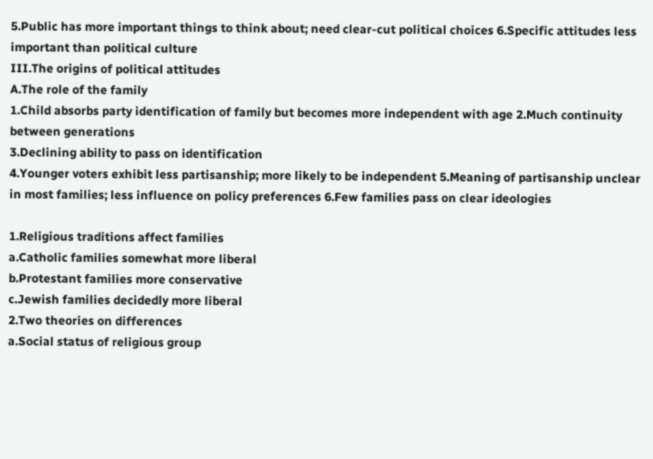5.Public has more important things to think about; need clear-cut political choices 6.Specific attitudes less important than political culture
III.The origins of political attitudes
A.The role of the family
1.Child absorbs party identification of family but becomes more independent with age 2.Much continuity between generations
3.Declining ability to pass on identification
4.Younger voters exhibit less partisanship; more likely to be independent 5.Meaning of partisanship unclear in most families; less influence on policy preferences 6.Few families pass on clear ideologies

1.Religious traditions affect families
a.Catholic families somewhat more liberal
b.Protestant families more conservative
c.Jewish families decidedly more liberal
2.Two theories on differences
a.Social status of religious group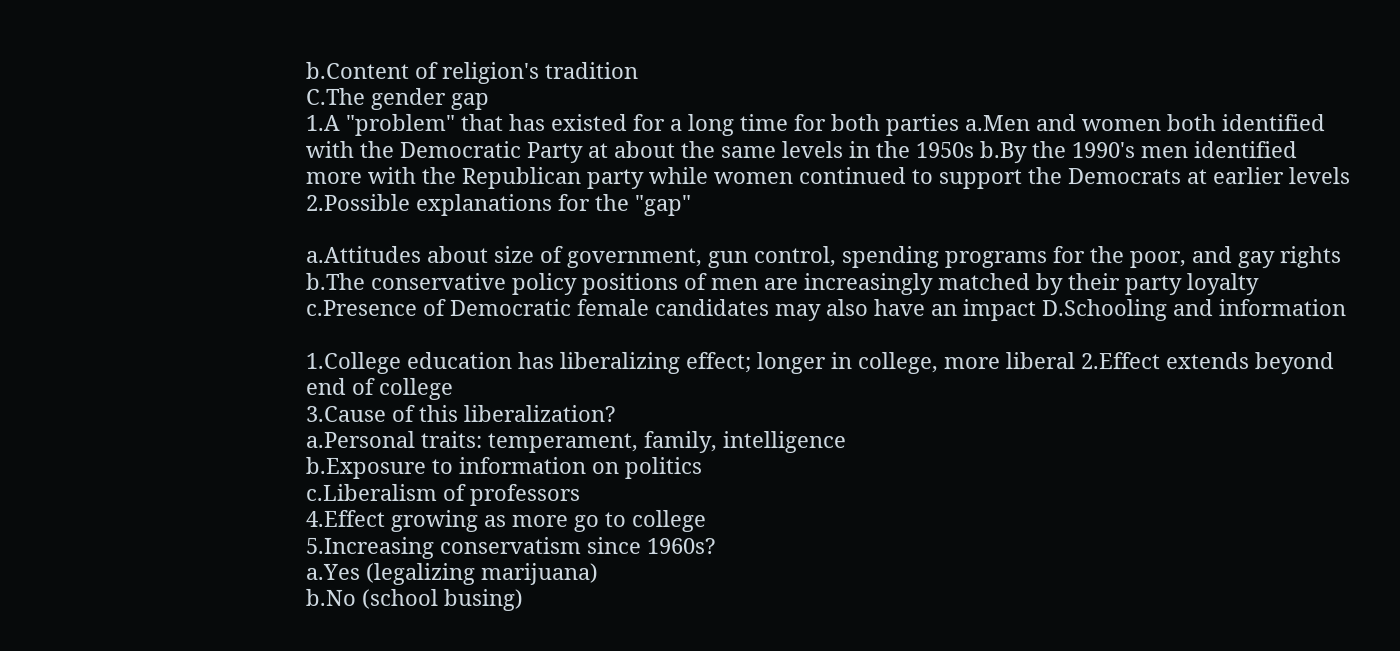b.Content of religion's tradition
C.The gender gap
1.A "problem" that has existed for a long time for both parties a.Men and women both identified with the Democratic Party at about the same levels in the 1950s b.By the 1990's men identified more with the Republican party while women continued to support the Democrats at earlier levels 2.Possible explanations for the "gap"

a.Attitudes about size of government, gun control, spending programs for the poor, and gay rights b.The conservative policy positions of men are increasingly matched by their party loyalty c.Presence of Democratic female candidates may also have an impact D.Schooling and information

1.College education has liberalizing effect; longer in college, more liberal 2.Effect extends beyond end of college
3.Cause of this liberalization?
a.Personal traits: temperament, family, intelligence
b.Exposure to information on politics
c.Liberalism of professors
4.Effect growing as more go to college
5.Increasing conservatism since 1960s?
a.Yes (legalizing marijuana)
b.No (school busing)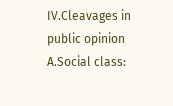IV.Cleavages in public opinion
A.Social class: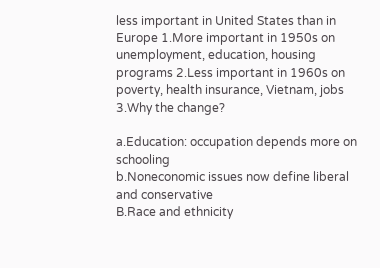less important in United States than in Europe 1.More important in 1950s on unemployment, education, housing programs 2.Less important in 1960s on poverty, health insurance, Vietnam, jobs 3.Why the change?

a.Education: occupation depends more on schooling
b.Noneconomic issues now define liberal and conservative
B.Race and ethnicity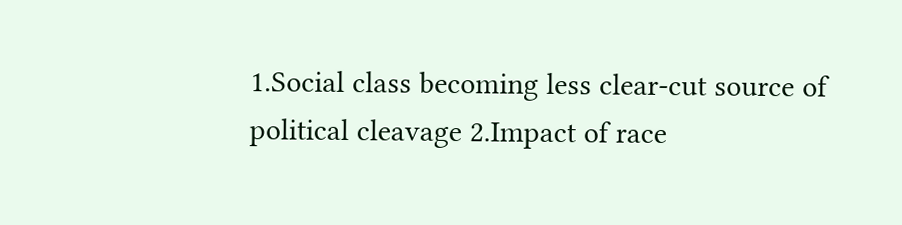1.Social class becoming less clear-cut source of political cleavage 2.Impact of race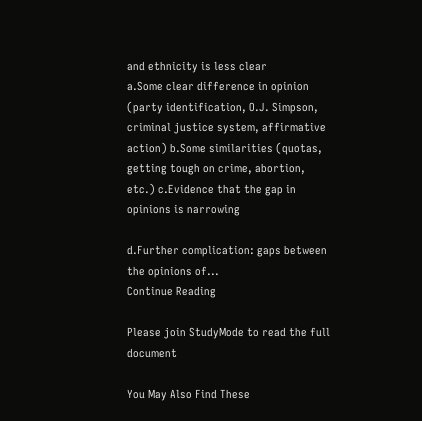and ethnicity is less clear
a.Some clear difference in opinion (party identification, O.J. Simpson, criminal justice system, affirmative action) b.Some similarities (quotas, getting tough on crime, abortion, etc.) c.Evidence that the gap in opinions is narrowing

d.Further complication: gaps between the opinions of...
Continue Reading

Please join StudyMode to read the full document

You May Also Find These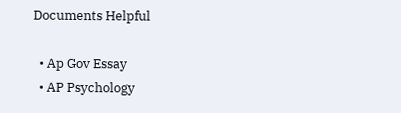Documents Helpful

  • Ap Gov Essay
  • AP Psychology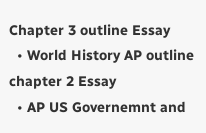Chapter 3 outline Essay
  • World History AP outline chapter 2 Essay
  • AP US Governemnt and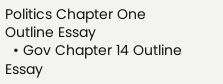Politics Chapter One Outline Essay
  • Gov Chapter 14 Outline Essay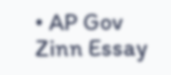• AP Gov Zinn Essay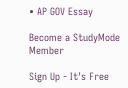• AP GOV Essay

Become a StudyMode Member

Sign Up - It's Free